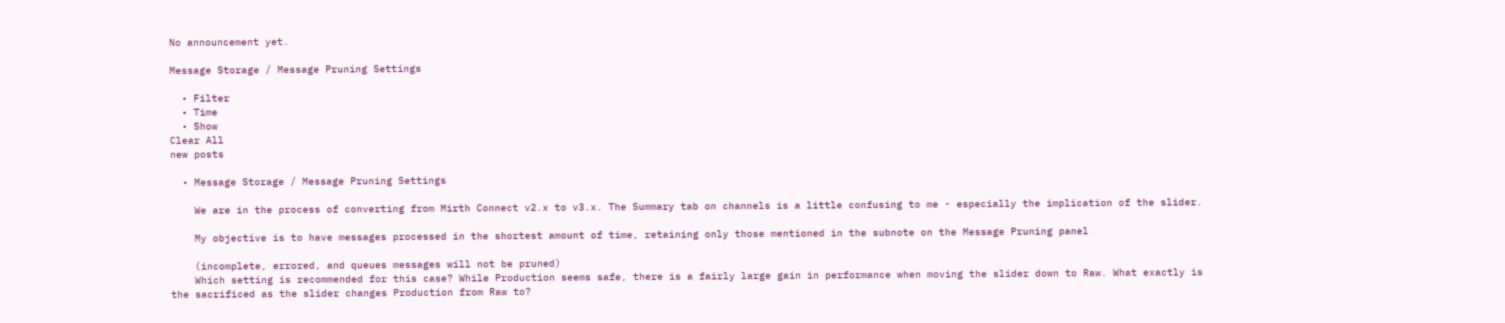No announcement yet.

Message Storage / Message Pruning Settings

  • Filter
  • Time
  • Show
Clear All
new posts

  • Message Storage / Message Pruning Settings

    We are in the process of converting from Mirth Connect v2.x to v3.x. The Summary tab on channels is a little confusing to me - especially the implication of the slider.

    My objective is to have messages processed in the shortest amount of time, retaining only those mentioned in the subnote on the Message Pruning panel

    (incomplete, errored, and queues messages will not be pruned)
    Which setting is recommended for this case? While Production seems safe, there is a fairly large gain in performance when moving the slider down to Raw. What exactly is the sacrificed as the slider changes Production from Raw to?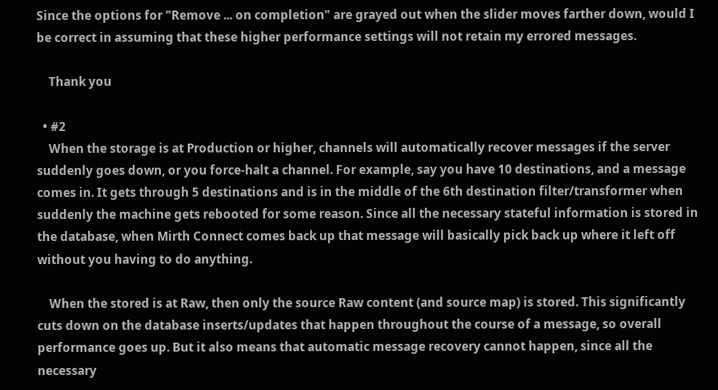Since the options for "Remove ... on completion" are grayed out when the slider moves farther down, would I be correct in assuming that these higher performance settings will not retain my errored messages.

    Thank you

  • #2
    When the storage is at Production or higher, channels will automatically recover messages if the server suddenly goes down, or you force-halt a channel. For example, say you have 10 destinations, and a message comes in. It gets through 5 destinations and is in the middle of the 6th destination filter/transformer when suddenly the machine gets rebooted for some reason. Since all the necessary stateful information is stored in the database, when Mirth Connect comes back up that message will basically pick back up where it left off without you having to do anything.

    When the stored is at Raw, then only the source Raw content (and source map) is stored. This significantly cuts down on the database inserts/updates that happen throughout the course of a message, so overall performance goes up. But it also means that automatic message recovery cannot happen, since all the necessary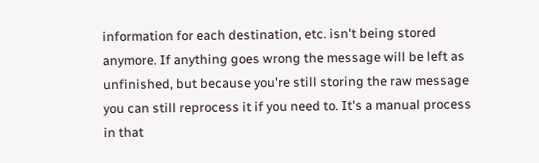information for each destination, etc. isn't being stored anymore. If anything goes wrong the message will be left as unfinished, but because you're still storing the raw message you can still reprocess it if you need to. It's a manual process in that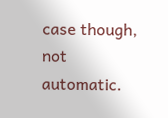case though, not automatic.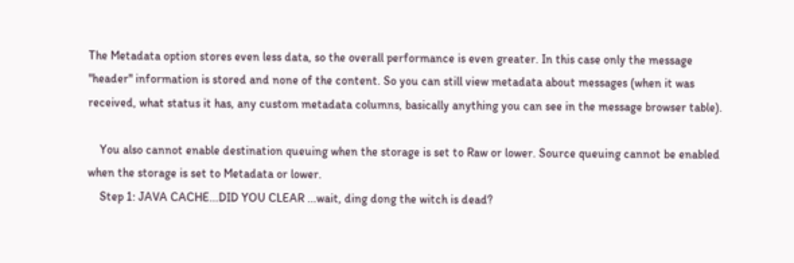The Metadata option stores even less data, so the overall performance is even greater. In this case only the message "header" information is stored and none of the content. So you can still view metadata about messages (when it was received, what status it has, any custom metadata columns, basically anything you can see in the message browser table).

    You also cannot enable destination queuing when the storage is set to Raw or lower. Source queuing cannot be enabled when the storage is set to Metadata or lower.
    Step 1: JAVA CACHE...DID YOU CLEAR ...wait, ding dong the witch is dead?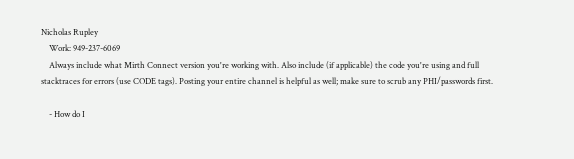Nicholas Rupley
    Work: 949-237-6069
    Always include what Mirth Connect version you're working with. Also include (if applicable) the code you're using and full stacktraces for errors (use CODE tags). Posting your entire channel is helpful as well; make sure to scrub any PHI/passwords first.

    - How do I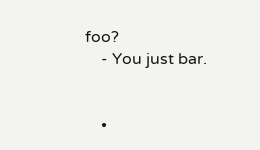foo?
    - You just bar.


    •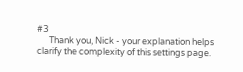#3
      Thank you, Nick - your explanation helps clarify the complexity of this settings page.